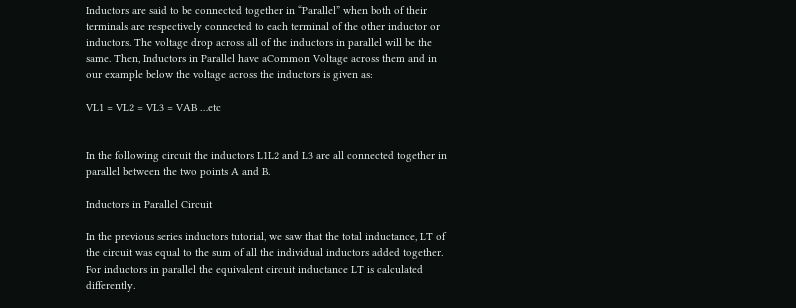Inductors are said to be connected together in “Parallel” when both of their terminals are respectively connected to each terminal of the other inductor or inductors. The voltage drop across all of the inductors in parallel will be the same. Then, Inductors in Parallel have aCommon Voltage across them and in our example below the voltage across the inductors is given as:

VL1 = VL2 = VL3 = VAB …etc


In the following circuit the inductors L1L2 and L3 are all connected together in parallel between the two points A and B.

Inductors in Parallel Circuit

In the previous series inductors tutorial, we saw that the total inductance, LT of the circuit was equal to the sum of all the individual inductors added together. For inductors in parallel the equivalent circuit inductance LT is calculated differently.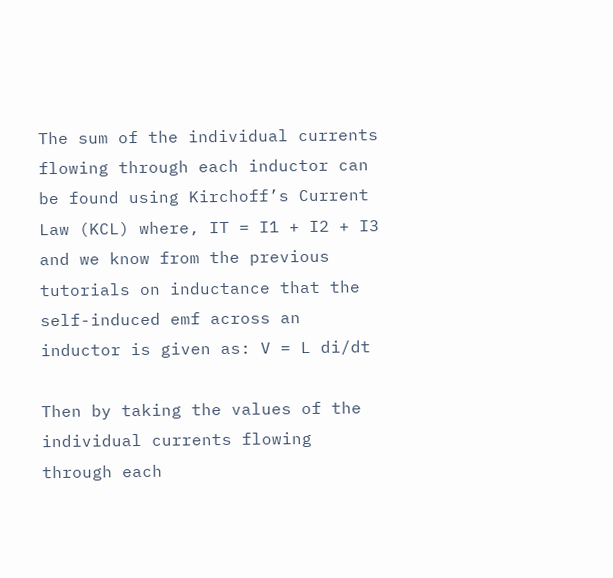The sum of the individual currents flowing through each inductor can be found using Kirchoff’s Current Law (KCL) where, IT = I1 + I2 + I3 and we know from the previous tutorials on inductance that the self-induced emf across an inductor is given as: V = L di/dt

Then by taking the values of the individual currents flowing through each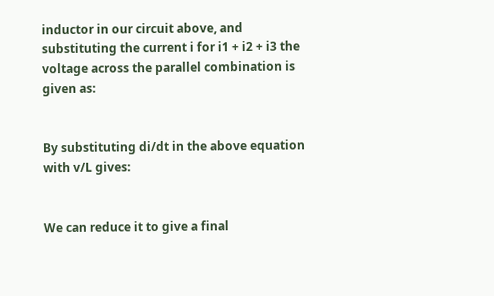inductor in our circuit above, and substituting the current i for i1 + i2 + i3 the voltage across the parallel combination is given as:


By substituting di/dt in the above equation with v/L gives:


We can reduce it to give a final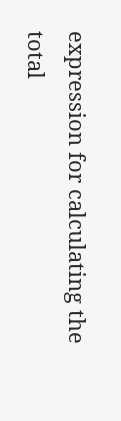expression for calculating the total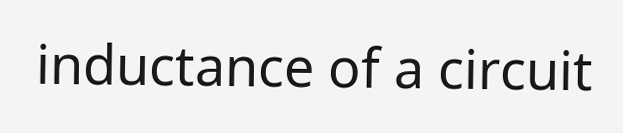inductance of a circuit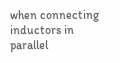when connecting inductors in parallel